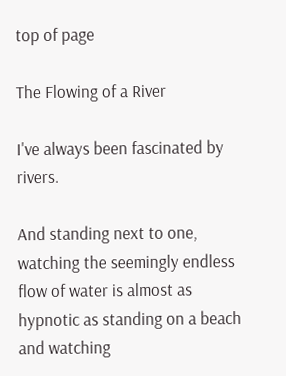top of page

The Flowing of a River

I've always been fascinated by rivers.

And standing next to one, watching the seemingly endless flow of water is almost as hypnotic as standing on a beach and watching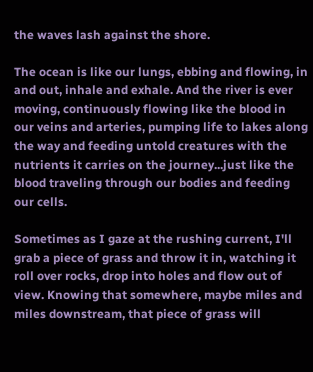the waves lash against the shore.

The ocean is like our lungs, ebbing and flowing, in and out, inhale and exhale. And the river is ever moving, continuously flowing like the blood in our veins and arteries, pumping life to lakes along the way and feeding untold creatures with the nutrients it carries on the journey...just like the blood traveling through our bodies and feeding our cells.

Sometimes as I gaze at the rushing current, I'll grab a piece of grass and throw it in, watching it roll over rocks, drop into holes and flow out of view. Knowing that somewhere, maybe miles and miles downstream, that piece of grass will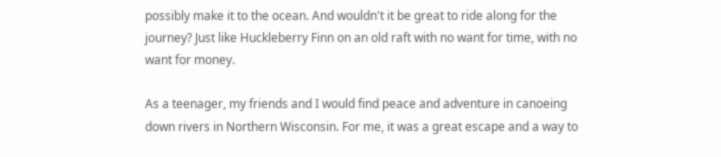possibly make it to the ocean. And wouldn't it be great to ride along for the journey? Just like Huckleberry Finn on an old raft with no want for time, with no want for money.

As a teenager, my friends and I would find peace and adventure in canoeing down rivers in Northern Wisconsin. For me, it was a great escape and a way to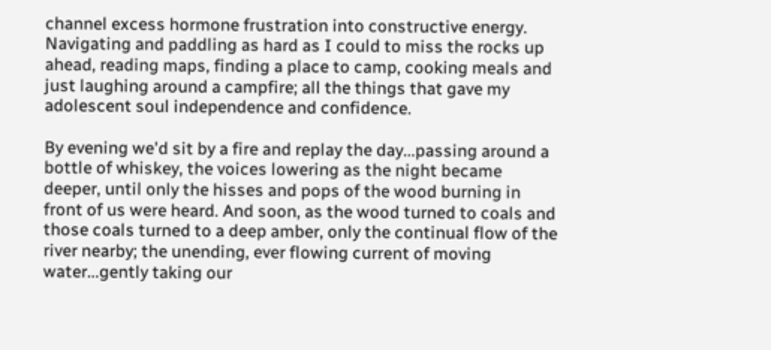channel excess hormone frustration into constructive energy. Navigating and paddling as hard as I could to miss the rocks up ahead, reading maps, finding a place to camp, cooking meals and just laughing around a campfire; all the things that gave my adolescent soul independence and confidence.

By evening we'd sit by a fire and replay the day...passing around a bottle of whiskey, the voices lowering as the night became deeper, until only the hisses and pops of the wood burning in front of us were heard. And soon, as the wood turned to coals and those coals turned to a deep amber, only the continual flow of the river nearby; the unending, ever flowing current of moving water...gently taking our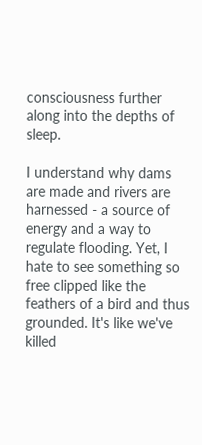consciousness further along into the depths of sleep.

I understand why dams are made and rivers are harnessed - a source of energy and a way to regulate flooding. Yet, I hate to see something so free clipped like the feathers of a bird and thus grounded. It's like we've killed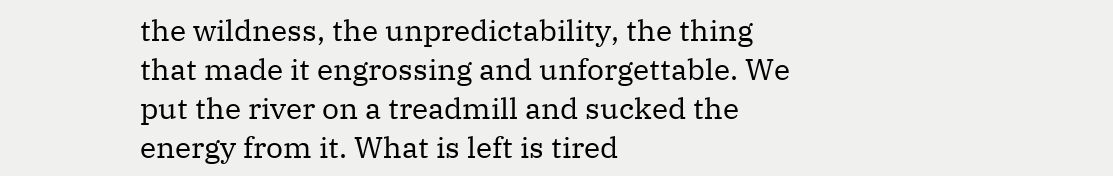the wildness, the unpredictability, the thing that made it engrossing and unforgettable. We put the river on a treadmill and sucked the energy from it. What is left is tired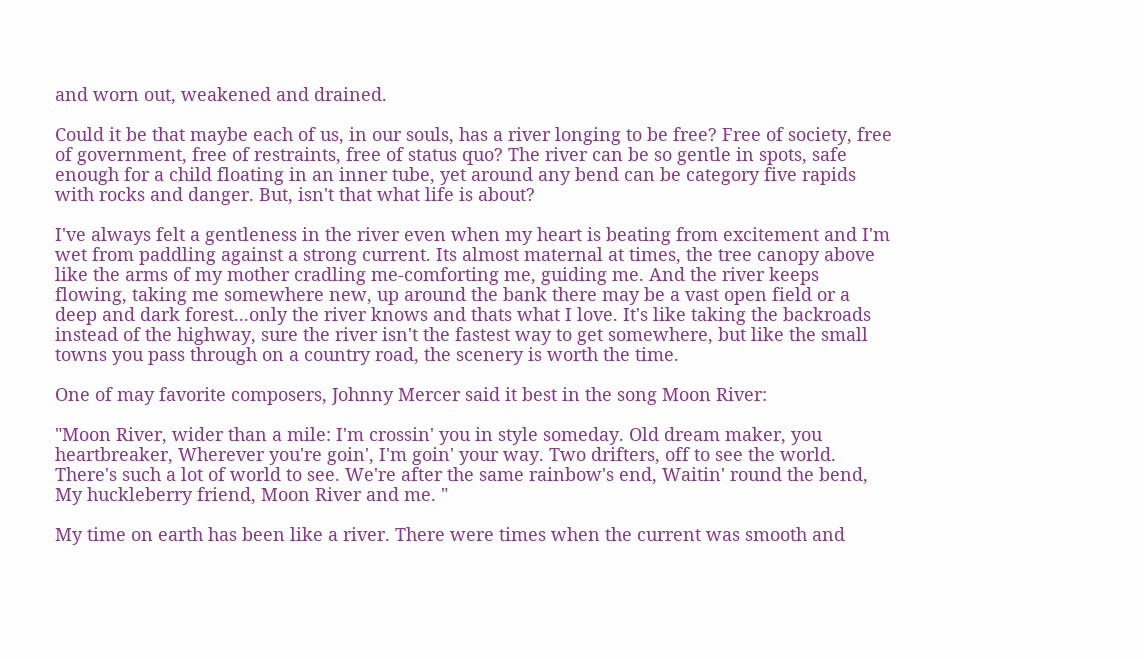and worn out, weakened and drained.

Could it be that maybe each of us, in our souls, has a river longing to be free? Free of society, free of government, free of restraints, free of status quo? The river can be so gentle in spots, safe enough for a child floating in an inner tube, yet around any bend can be category five rapids with rocks and danger. But, isn't that what life is about?

I've always felt a gentleness in the river even when my heart is beating from excitement and I'm wet from paddling against a strong current. Its almost maternal at times, the tree canopy above like the arms of my mother cradling me-comforting me, guiding me. And the river keeps flowing, taking me somewhere new, up around the bank there may be a vast open field or a deep and dark forest...only the river knows and thats what I love. It's like taking the backroads instead of the highway, sure the river isn't the fastest way to get somewhere, but like the small towns you pass through on a country road, the scenery is worth the time.

One of may favorite composers, Johnny Mercer said it best in the song Moon River:

"Moon River, wider than a mile: I'm crossin' you in style someday. Old dream maker, you heartbreaker, Wherever you're goin', I'm goin' your way. Two drifters, off to see the world. There's such a lot of world to see. We're after the same rainbow's end, Waitin' round the bend, My huckleberry friend, Moon River and me. "

My time on earth has been like a river. There were times when the current was smooth and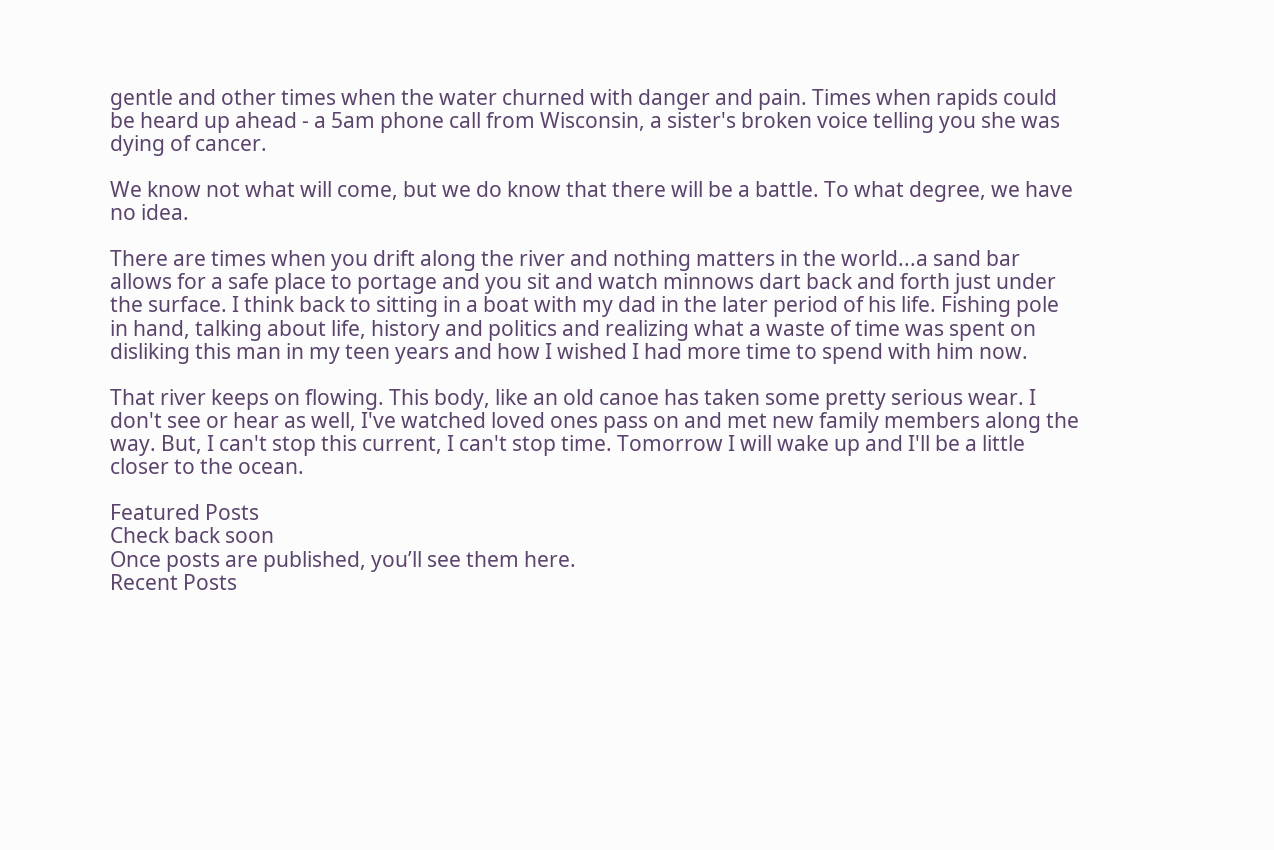gentle and other times when the water churned with danger and pain. Times when rapids could be heard up ahead - a 5am phone call from Wisconsin, a sister's broken voice telling you she was dying of cancer.

We know not what will come, but we do know that there will be a battle. To what degree, we have no idea.

There are times when you drift along the river and nothing matters in the world...a sand bar allows for a safe place to portage and you sit and watch minnows dart back and forth just under the surface. I think back to sitting in a boat with my dad in the later period of his life. Fishing pole in hand, talking about life, history and politics and realizing what a waste of time was spent on disliking this man in my teen years and how I wished I had more time to spend with him now.

That river keeps on flowing. This body, like an old canoe has taken some pretty serious wear. I don't see or hear as well, I've watched loved ones pass on and met new family members along the way. But, I can't stop this current, I can't stop time. Tomorrow I will wake up and I'll be a little closer to the ocean.

Featured Posts
Check back soon
Once posts are published, you’ll see them here.
Recent Posts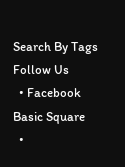Search By Tags
Follow Us
  • Facebook Basic Square
  •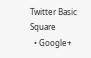Twitter Basic Square
  • Google+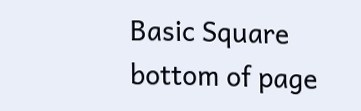Basic Square
bottom of page